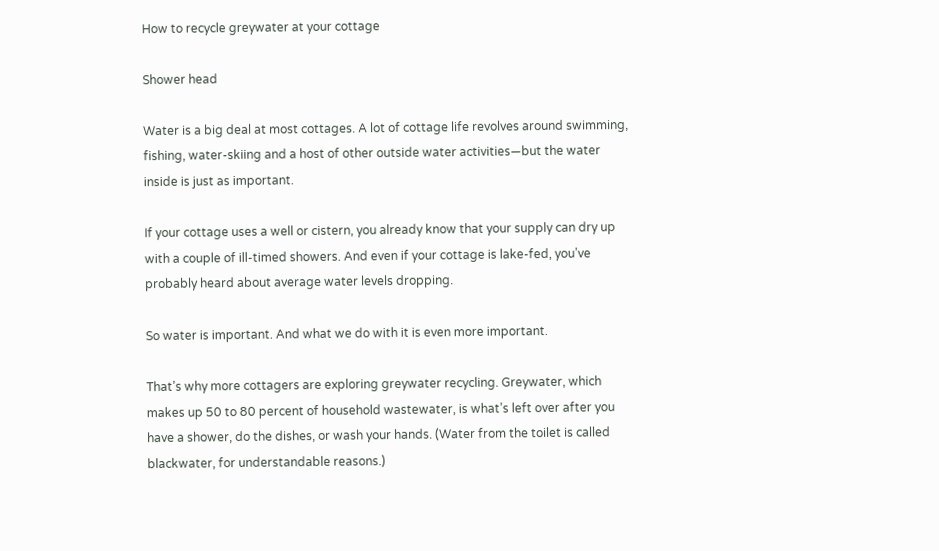How to recycle greywater at your cottage

Shower head

Water is a big deal at most cottages. A lot of cottage life revolves around swimming, fishing, water-skiing and a host of other outside water activities—but the water inside is just as important.

If your cottage uses a well or cistern, you already know that your supply can dry up with a couple of ill-timed showers. And even if your cottage is lake-fed, you’ve probably heard about average water levels dropping.

So water is important. And what we do with it is even more important.

That’s why more cottagers are exploring greywater recycling. Greywater, which makes up 50 to 80 percent of household wastewater, is what’s left over after you have a shower, do the dishes, or wash your hands. (Water from the toilet is called blackwater, for understandable reasons.)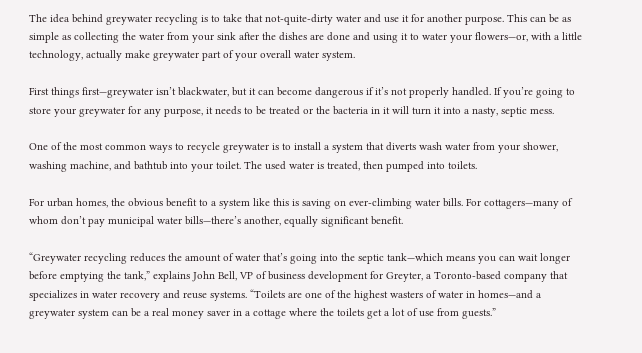The idea behind greywater recycling is to take that not-quite-dirty water and use it for another purpose. This can be as simple as collecting the water from your sink after the dishes are done and using it to water your flowers—or, with a little technology, actually make greywater part of your overall water system.

First things first—greywater isn’t blackwater, but it can become dangerous if it’s not properly handled. If you’re going to store your greywater for any purpose, it needs to be treated or the bacteria in it will turn it into a nasty, septic mess.

One of the most common ways to recycle greywater is to install a system that diverts wash water from your shower, washing machine, and bathtub into your toilet. The used water is treated, then pumped into toilets.

For urban homes, the obvious benefit to a system like this is saving on ever-climbing water bills. For cottagers—many of whom don’t pay municipal water bills—there’s another, equally significant benefit.

“Greywater recycling reduces the amount of water that’s going into the septic tank—which means you can wait longer before emptying the tank,” explains John Bell, VP of business development for Greyter, a Toronto-based company that specializes in water recovery and reuse systems. “Toilets are one of the highest wasters of water in homes—and a greywater system can be a real money saver in a cottage where the toilets get a lot of use from guests.”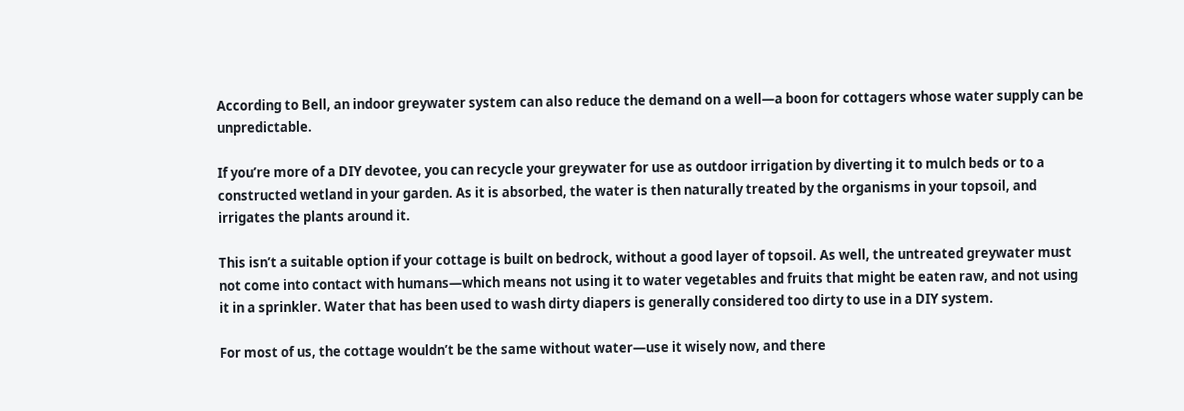According to Bell, an indoor greywater system can also reduce the demand on a well—a boon for cottagers whose water supply can be unpredictable.

If you’re more of a DIY devotee, you can recycle your greywater for use as outdoor irrigation by diverting it to mulch beds or to a constructed wetland in your garden. As it is absorbed, the water is then naturally treated by the organisms in your topsoil, and irrigates the plants around it.

This isn’t a suitable option if your cottage is built on bedrock, without a good layer of topsoil. As well, the untreated greywater must not come into contact with humans—which means not using it to water vegetables and fruits that might be eaten raw, and not using it in a sprinkler. Water that has been used to wash dirty diapers is generally considered too dirty to use in a DIY system.

For most of us, the cottage wouldn’t be the same without water—use it wisely now, and there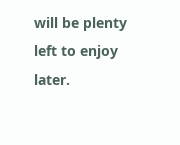will be plenty left to enjoy later.